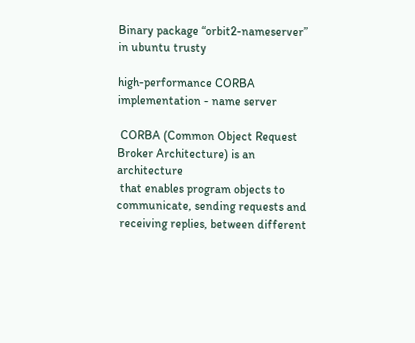Binary package “orbit2-nameserver” in ubuntu trusty

high-performance CORBA implementation - name server

 CORBA (Common Object Request Broker Architecture) is an architecture
 that enables program objects to communicate, sending requests and
 receiving replies, between different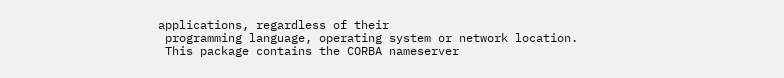applications, regardless of their
 programming language, operating system or network location.
 This package contains the CORBA nameserver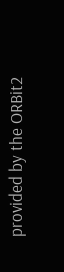provided by the ORBit2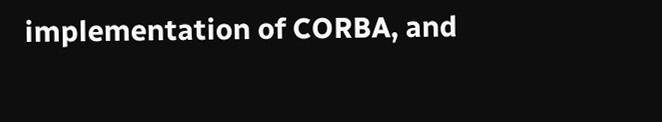implementation of CORBA, and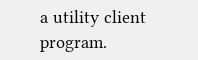a utility client program.